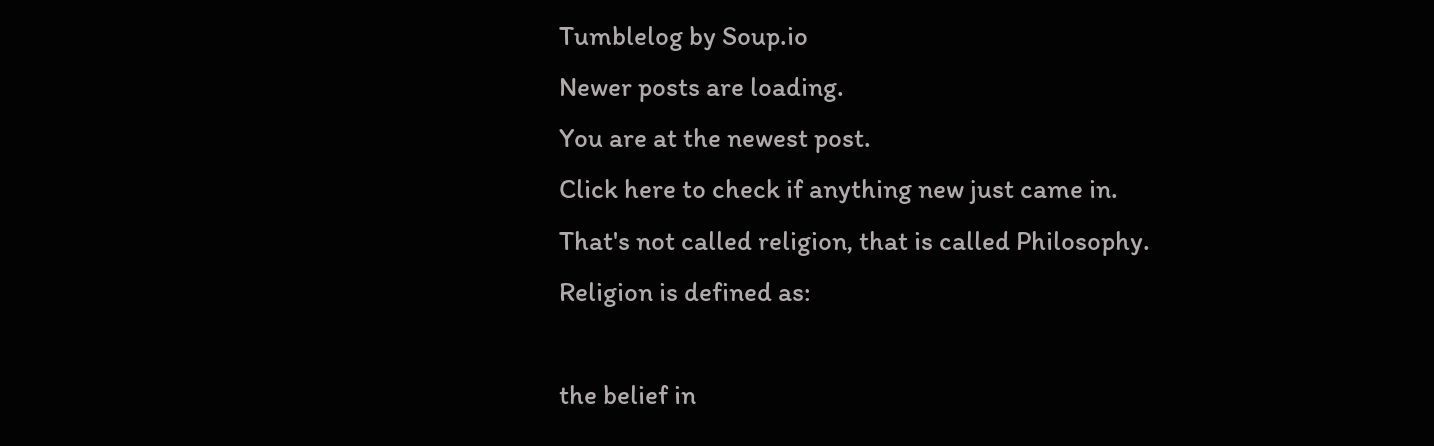Tumblelog by Soup.io
Newer posts are loading.
You are at the newest post.
Click here to check if anything new just came in.
That's not called religion, that is called Philosophy.
Religion is defined as:

the belief in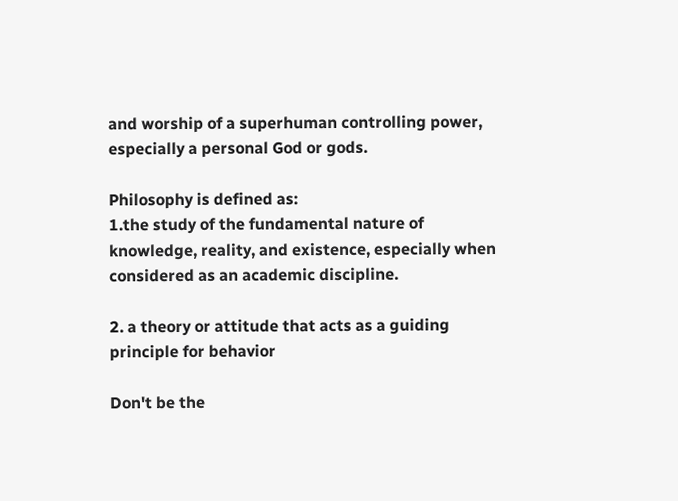and worship of a superhuman controlling power, especially a personal God or gods.

Philosophy is defined as:
1.the study of the fundamental nature of knowledge, reality, and existence, especially when considered as an academic discipline.

2. a theory or attitude that acts as a guiding principle for behavior

Don't be the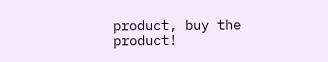product, buy the product!